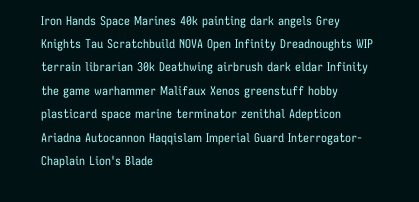Iron Hands Space Marines 40k painting dark angels Grey Knights Tau Scratchbuild NOVA Open Infinity Dreadnoughts WIP terrain librarian 30k Deathwing airbrush dark eldar Infinity the game warhammer Malifaux Xenos greenstuff hobby plasticard space marine terminator zenithal Adepticon Ariadna Autocannon Haqqislam Imperial Guard Interrogator-Chaplain Lion's Blade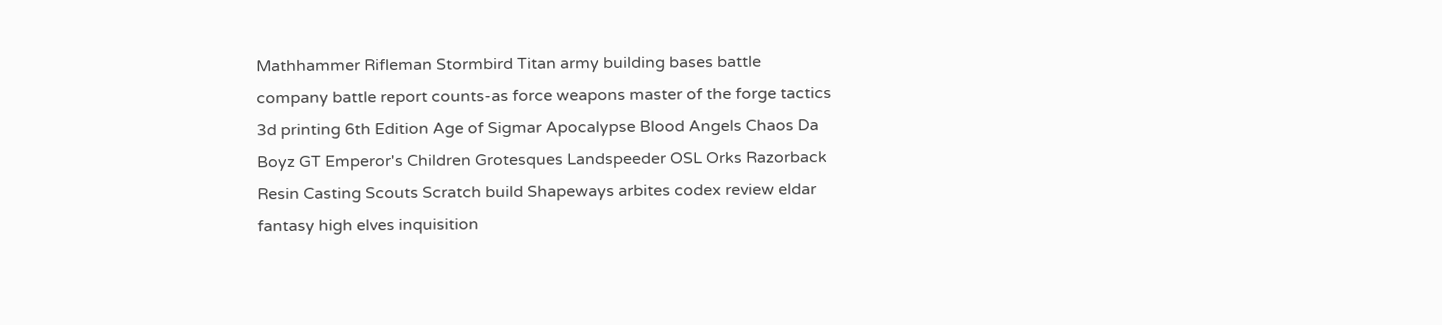Mathhammer Rifleman Stormbird Titan army building bases battle company battle report counts-as force weapons master of the forge tactics 3d printing 6th Edition Age of Sigmar Apocalypse Blood Angels Chaos Da Boyz GT Emperor's Children Grotesques Landspeeder OSL Orks Razorback Resin Casting Scouts Scratch build Shapeways arbites codex review eldar fantasy high elves inquisition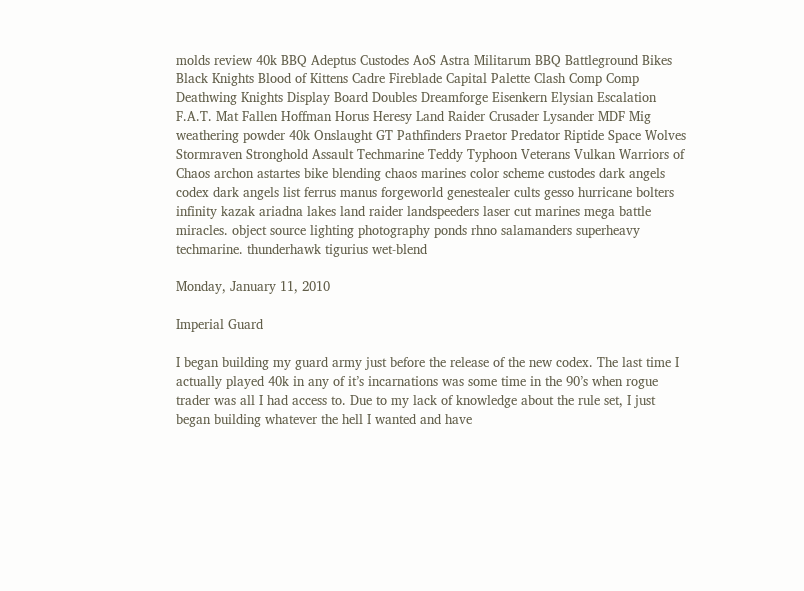molds review 40k BBQ Adeptus Custodes AoS Astra Militarum BBQ Battleground Bikes Black Knights Blood of Kittens Cadre Fireblade Capital Palette Clash Comp Comp Deathwing Knights Display Board Doubles Dreamforge Eisenkern Elysian Escalation F.A.T. Mat Fallen Hoffman Horus Heresy Land Raider Crusader Lysander MDF Mig weathering powder 40k Onslaught GT Pathfinders Praetor Predator Riptide Space Wolves Stormraven Stronghold Assault Techmarine Teddy Typhoon Veterans Vulkan Warriors of Chaos archon astartes bike blending chaos marines color scheme custodes dark angels codex dark angels list ferrus manus forgeworld genestealer cults gesso hurricane bolters infinity kazak ariadna lakes land raider landspeeders laser cut marines mega battle miracles. object source lighting photography ponds rhno salamanders superheavy techmarine. thunderhawk tigurius wet-blend

Monday, January 11, 2010

Imperial Guard

I began building my guard army just before the release of the new codex. The last time I actually played 40k in any of it’s incarnations was some time in the 90’s when rogue trader was all I had access to. Due to my lack of knowledge about the rule set, I just began building whatever the hell I wanted and have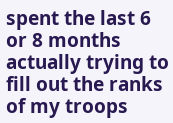spent the last 6 or 8 months actually trying to fill out the ranks of my troops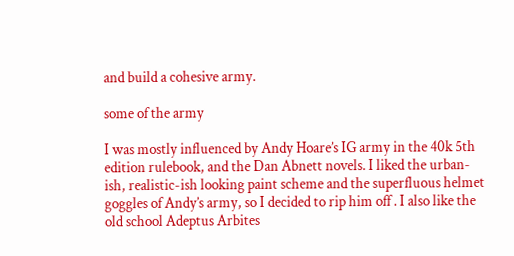and build a cohesive army.

some of the army

I was mostly influenced by Andy Hoare’s IG army in the 40k 5th edition rulebook, and the Dan Abnett novels. I liked the urban-ish, realistic-ish looking paint scheme and the superfluous helmet goggles of Andy’s army, so I decided to rip him off . I also like the old school Adeptus Arbites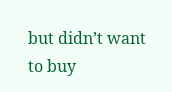but didn’t want to buy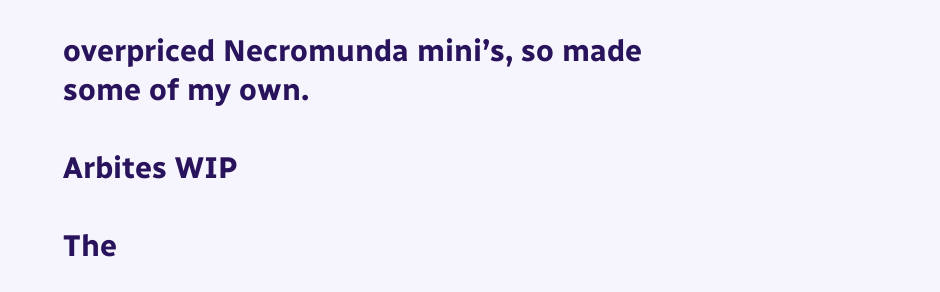overpriced Necromunda mini’s, so made some of my own.

Arbites WIP

The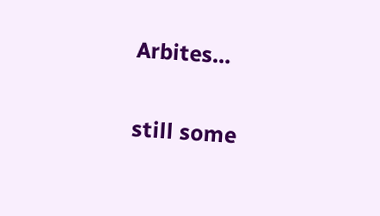Arbites…

still some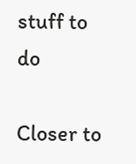stuff to do

Closer to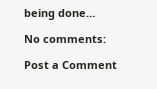being done…

No comments:

Post a Comment